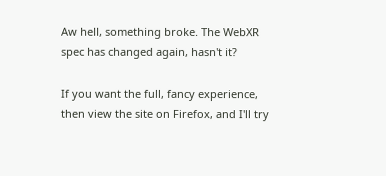Aw hell, something broke. The WebXR spec has changed again, hasn't it?

If you want the full, fancy experience, then view the site on Firefox, and I'll try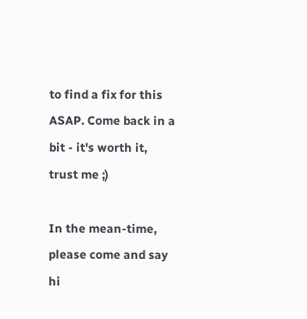to find a fix for this ASAP. Come back in a bit - it's worth it, trust me ;)

In the mean-time, please come and say hi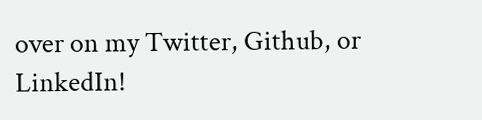over on my Twitter, Github, or LinkedIn!